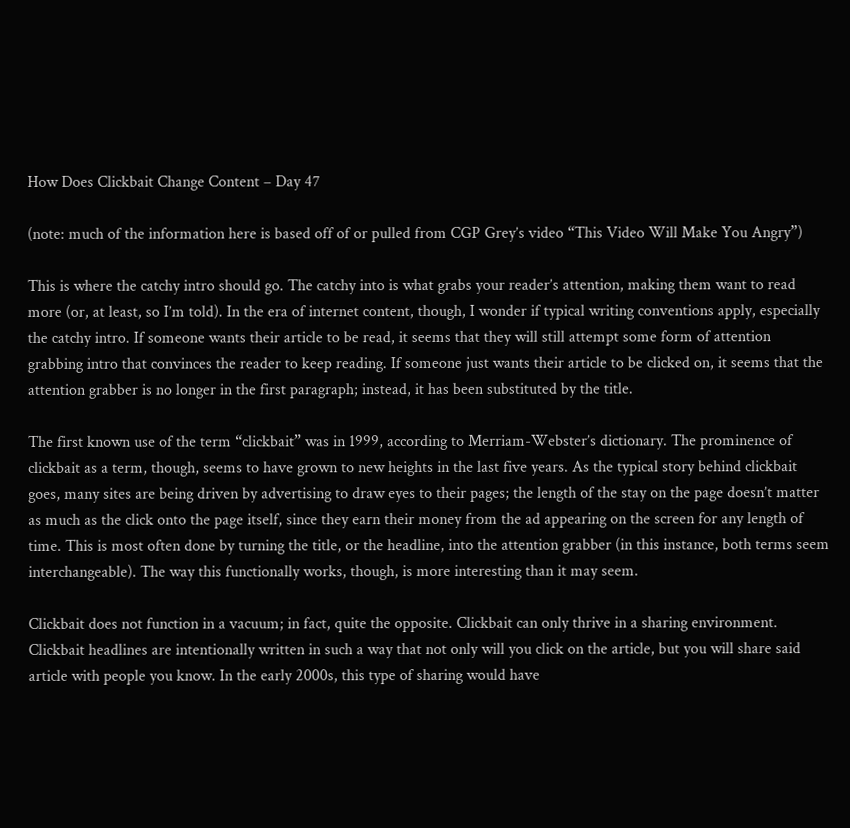How Does Clickbait Change Content – Day 47

(note: much of the information here is based off of or pulled from CGP Grey’s video “This Video Will Make You Angry”)

This is where the catchy intro should go. The catchy into is what grabs your reader’s attention, making them want to read more (or, at least, so I’m told). In the era of internet content, though, I wonder if typical writing conventions apply, especially the catchy intro. If someone wants their article to be read, it seems that they will still attempt some form of attention grabbing intro that convinces the reader to keep reading. If someone just wants their article to be clicked on, it seems that the attention grabber is no longer in the first paragraph; instead, it has been substituted by the title.

The first known use of the term “clickbait” was in 1999, according to Merriam-Webster’s dictionary. The prominence of clickbait as a term, though, seems to have grown to new heights in the last five years. As the typical story behind clickbait goes, many sites are being driven by advertising to draw eyes to their pages; the length of the stay on the page doesn’t matter as much as the click onto the page itself, since they earn their money from the ad appearing on the screen for any length of time. This is most often done by turning the title, or the headline, into the attention grabber (in this instance, both terms seem interchangeable). The way this functionally works, though, is more interesting than it may seem.

Clickbait does not function in a vacuum; in fact, quite the opposite. Clickbait can only thrive in a sharing environment. Clickbait headlines are intentionally written in such a way that not only will you click on the article, but you will share said article with people you know. In the early 2000s, this type of sharing would have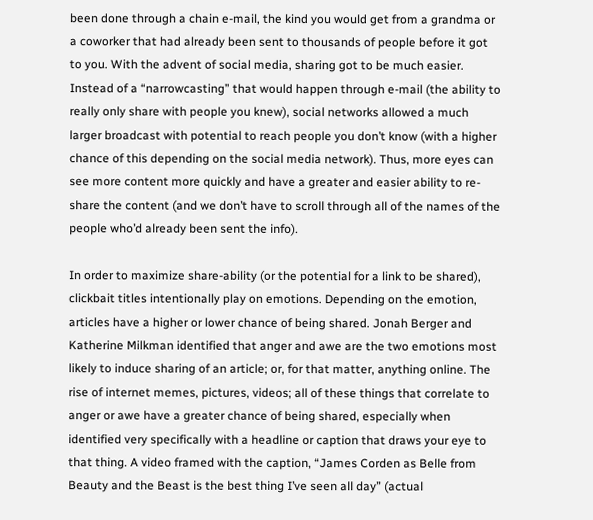been done through a chain e-mail, the kind you would get from a grandma or a coworker that had already been sent to thousands of people before it got to you. With the advent of social media, sharing got to be much easier. Instead of a “narrowcasting” that would happen through e-mail (the ability to really only share with people you knew), social networks allowed a much larger broadcast with potential to reach people you don’t know (with a higher chance of this depending on the social media network). Thus, more eyes can see more content more quickly and have a greater and easier ability to re-share the content (and we don’t have to scroll through all of the names of the people who’d already been sent the info).

In order to maximize share-ability (or the potential for a link to be shared), clickbait titles intentionally play on emotions. Depending on the emotion, articles have a higher or lower chance of being shared. Jonah Berger and Katherine Milkman identified that anger and awe are the two emotions most likely to induce sharing of an article; or, for that matter, anything online. The rise of internet memes, pictures, videos; all of these things that correlate to anger or awe have a greater chance of being shared, especially when identified very specifically with a headline or caption that draws your eye to that thing. A video framed with the caption, “James Corden as Belle from Beauty and the Beast is the best thing I’ve seen all day” (actual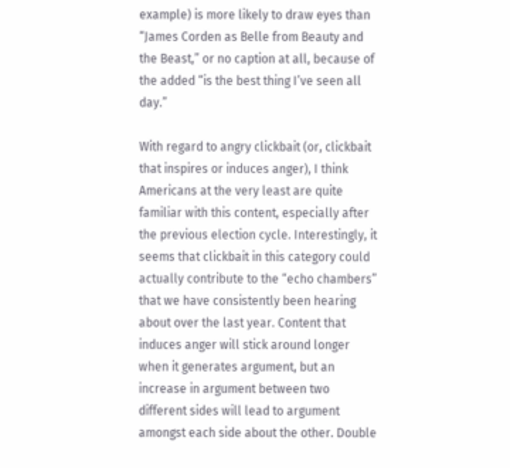example) is more likely to draw eyes than “James Corden as Belle from Beauty and the Beast,” or no caption at all, because of the added “is the best thing I’ve seen all day.”

With regard to angry clickbait (or, clickbait that inspires or induces anger), I think Americans at the very least are quite familiar with this content, especially after the previous election cycle. Interestingly, it seems that clickbait in this category could actually contribute to the “echo chambers” that we have consistently been hearing about over the last year. Content that induces anger will stick around longer when it generates argument, but an increase in argument between two different sides will lead to argument amongst each side about the other. Double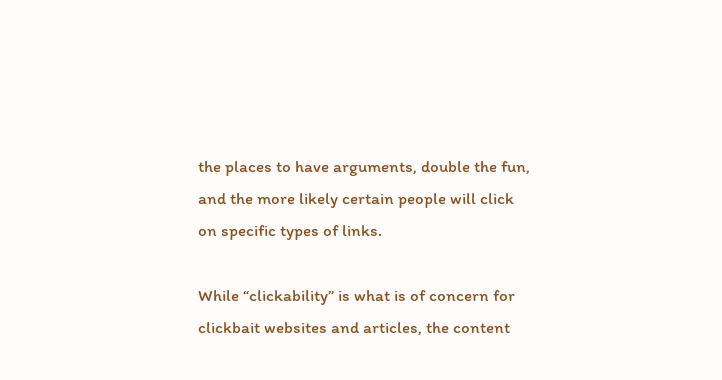the places to have arguments, double the fun, and the more likely certain people will click on specific types of links.

While “clickability” is what is of concern for clickbait websites and articles, the content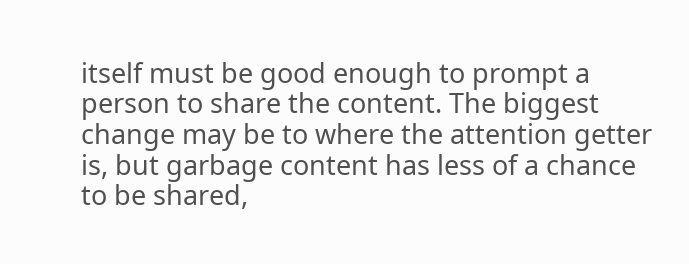itself must be good enough to prompt a person to share the content. The biggest change may be to where the attention getter is, but garbage content has less of a chance to be shared,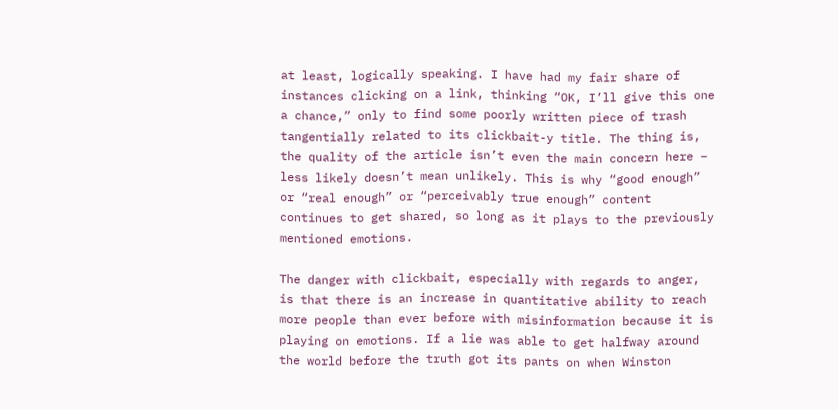at least, logically speaking. I have had my fair share of instances clicking on a link, thinking “OK, I’ll give this one a chance,” only to find some poorly written piece of trash tangentially related to its clickbait-y title. The thing is, the quality of the article isn’t even the main concern here – less likely doesn’t mean unlikely. This is why “good enough” or “real enough” or “perceivably true enough” content continues to get shared, so long as it plays to the previously mentioned emotions.

The danger with clickbait, especially with regards to anger, is that there is an increase in quantitative ability to reach more people than ever before with misinformation because it is playing on emotions. If a lie was able to get halfway around the world before the truth got its pants on when Winston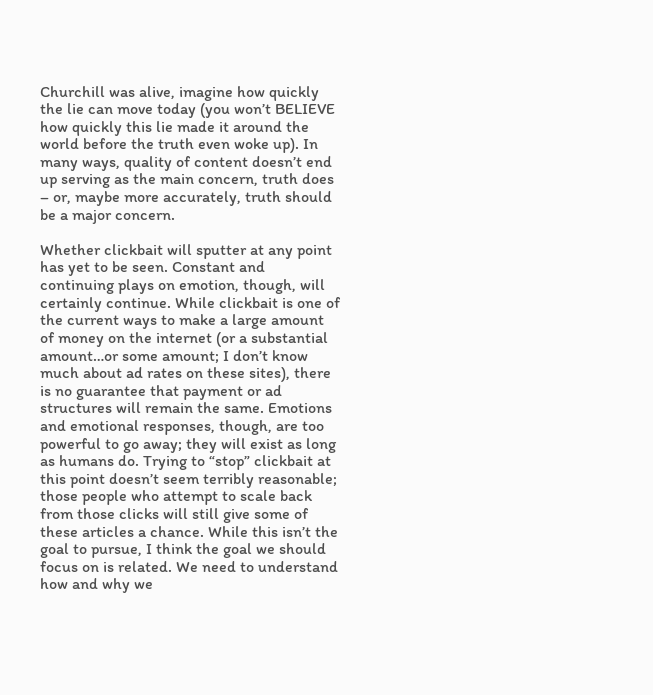Churchill was alive, imagine how quickly the lie can move today (you won’t BELIEVE how quickly this lie made it around the world before the truth even woke up). In many ways, quality of content doesn’t end up serving as the main concern, truth does – or, maybe more accurately, truth should be a major concern.

Whether clickbait will sputter at any point has yet to be seen. Constant and continuing plays on emotion, though, will certainly continue. While clickbait is one of the current ways to make a large amount of money on the internet (or a substantial amount…or some amount; I don’t know much about ad rates on these sites), there is no guarantee that payment or ad structures will remain the same. Emotions and emotional responses, though, are too powerful to go away; they will exist as long as humans do. Trying to “stop” clickbait at this point doesn’t seem terribly reasonable; those people who attempt to scale back from those clicks will still give some of these articles a chance. While this isn’t the goal to pursue, I think the goal we should focus on is related. We need to understand how and why we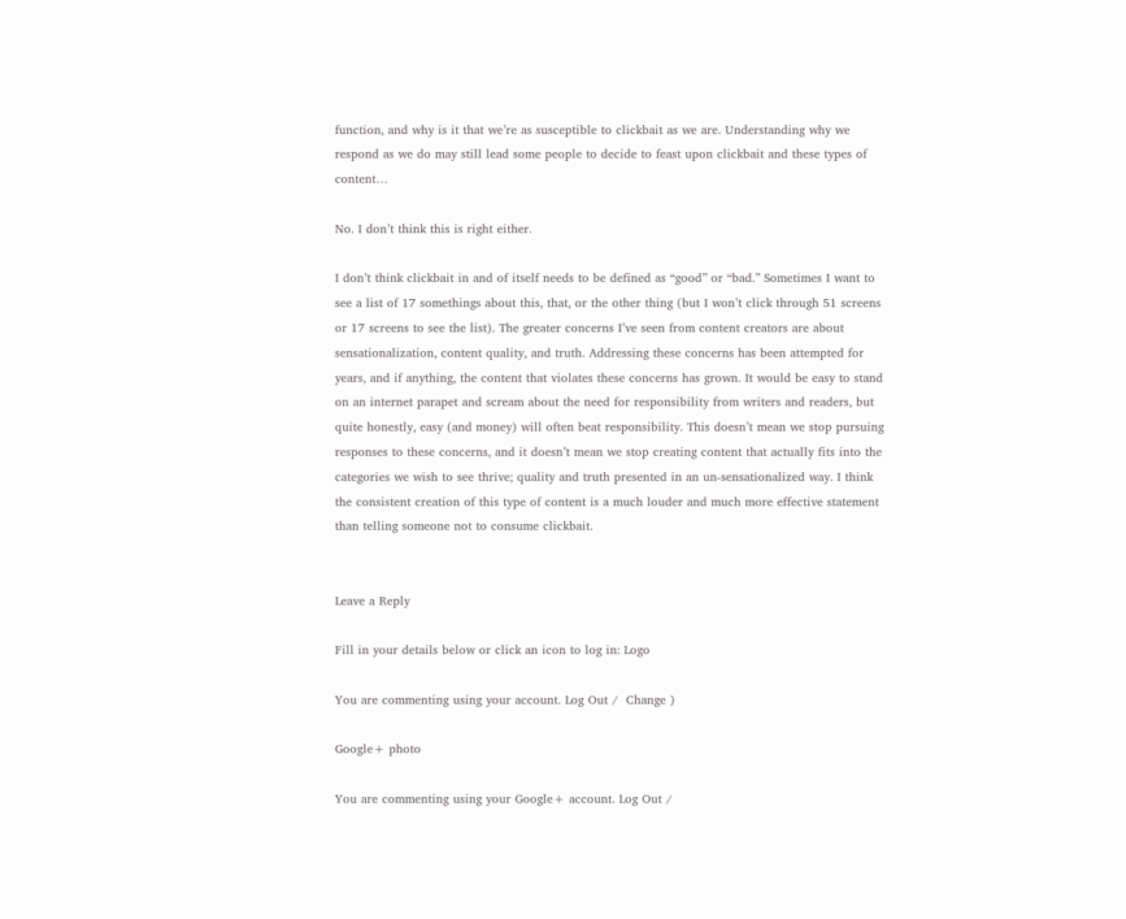function, and why is it that we’re as susceptible to clickbait as we are. Understanding why we respond as we do may still lead some people to decide to feast upon clickbait and these types of content…

No. I don’t think this is right either.

I don’t think clickbait in and of itself needs to be defined as “good” or “bad.” Sometimes I want to see a list of 17 somethings about this, that, or the other thing (but I won’t click through 51 screens or 17 screens to see the list). The greater concerns I’ve seen from content creators are about sensationalization, content quality, and truth. Addressing these concerns has been attempted for years, and if anything, the content that violates these concerns has grown. It would be easy to stand on an internet parapet and scream about the need for responsibility from writers and readers, but quite honestly, easy (and money) will often beat responsibility. This doesn’t mean we stop pursuing responses to these concerns, and it doesn’t mean we stop creating content that actually fits into the categories we wish to see thrive; quality and truth presented in an un-sensationalized way. I think the consistent creation of this type of content is a much louder and much more effective statement than telling someone not to consume clickbait.


Leave a Reply

Fill in your details below or click an icon to log in: Logo

You are commenting using your account. Log Out /  Change )

Google+ photo

You are commenting using your Google+ account. Log Out /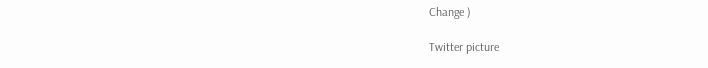Change )

Twitter picture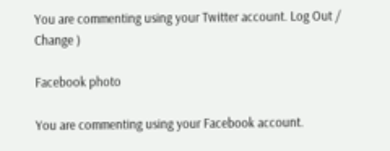You are commenting using your Twitter account. Log Out /  Change )

Facebook photo

You are commenting using your Facebook account.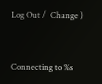Log Out /  Change )


Connecting to %s